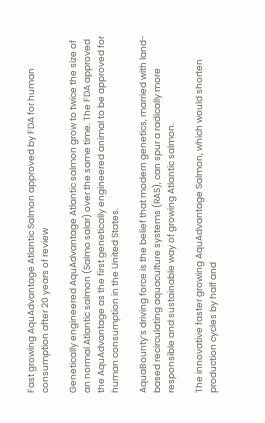Fast growing AquAdvantage Atlantic Salmon approved by FDA for human consumption after 20 years of review

Genetically engineered AquAdvantage Atlantic salmon grow to twice the size of an normal Atlantic salmon (Salmo salar) over the same time. The FDA approved the AquAdvantage as the first genetically engineered animal to be approved for human consumption in the United States.

AquaBounty’s driving force is the belief that modern genetics, married with land-based recirculating aquaculture systems (RAS), can spur a radically more responsible and sustainable way of growing Atlantic salmon.

The innovative faster growing AquAdvantage Salmon, which would shorten production cycles by half and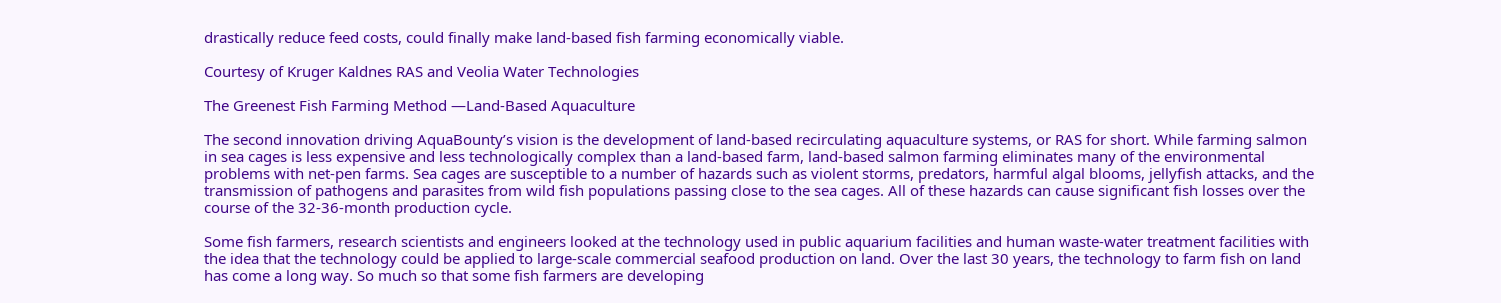drastically reduce feed costs, could finally make land-based fish farming economically viable.

Courtesy of Kruger Kaldnes RAS and Veolia Water Technologies

The Greenest Fish Farming Method —Land-Based Aquaculture

The second innovation driving AquaBounty’s vision is the development of land-based recirculating aquaculture systems, or RAS for short. While farming salmon in sea cages is less expensive and less technologically complex than a land-based farm, land-based salmon farming eliminates many of the environmental problems with net-pen farms. Sea cages are susceptible to a number of hazards such as violent storms, predators, harmful algal blooms, jellyfish attacks, and the transmission of pathogens and parasites from wild fish populations passing close to the sea cages. All of these hazards can cause significant fish losses over the course of the 32-36-month production cycle.

Some fish farmers, research scientists and engineers looked at the technology used in public aquarium facilities and human waste-water treatment facilities with the idea that the technology could be applied to large-scale commercial seafood production on land. Over the last 30 years, the technology to farm fish on land has come a long way. So much so that some fish farmers are developing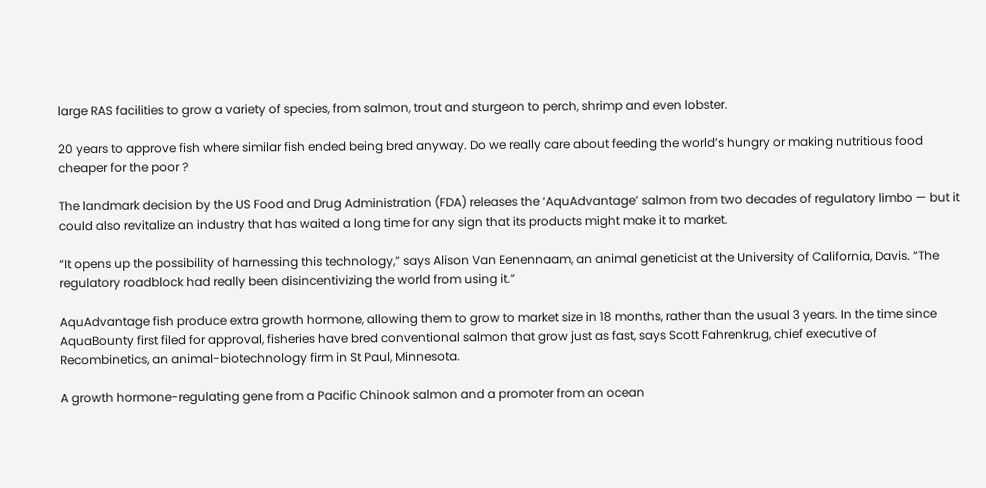large RAS facilities to grow a variety of species, from salmon, trout and sturgeon to perch, shrimp and even lobster.

20 years to approve fish where similar fish ended being bred anyway. Do we really care about feeding the world’s hungry or making nutritious food cheaper for the poor ?

The landmark decision by the US Food and Drug Administration (FDA) releases the ‘AquAdvantage’ salmon from two decades of regulatory limbo — but it could also revitalize an industry that has waited a long time for any sign that its products might make it to market.

“It opens up the possibility of harnessing this technology,” says Alison Van Eenennaam, an animal geneticist at the University of California, Davis. “The regulatory roadblock had really been disincentivizing the world from using it.”

AquAdvantage fish produce extra growth hormone, allowing them to grow to market size in 18 months, rather than the usual 3 years. In the time since AquaBounty first filed for approval, fisheries have bred conventional salmon that grow just as fast, says Scott Fahrenkrug, chief executive of Recombinetics, an animal-biotechnology firm in St Paul, Minnesota.

A growth hormone-regulating gene from a Pacific Chinook salmon and a promoter from an ocean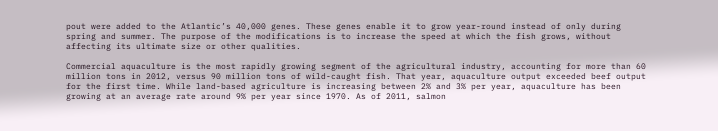pout were added to the Atlantic’s 40,000 genes. These genes enable it to grow year-round instead of only during spring and summer. The purpose of the modifications is to increase the speed at which the fish grows, without affecting its ultimate size or other qualities.

Commercial aquaculture is the most rapidly growing segment of the agricultural industry, accounting for more than 60 million tons in 2012, versus 90 million tons of wild-caught fish. That year, aquaculture output exceeded beef output for the first time. While land-based agriculture is increasing between 2% and 3% per year, aquaculture has been growing at an average rate around 9% per year since 1970. As of 2011, salmon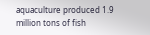aquaculture produced 1.9 million tons of fish